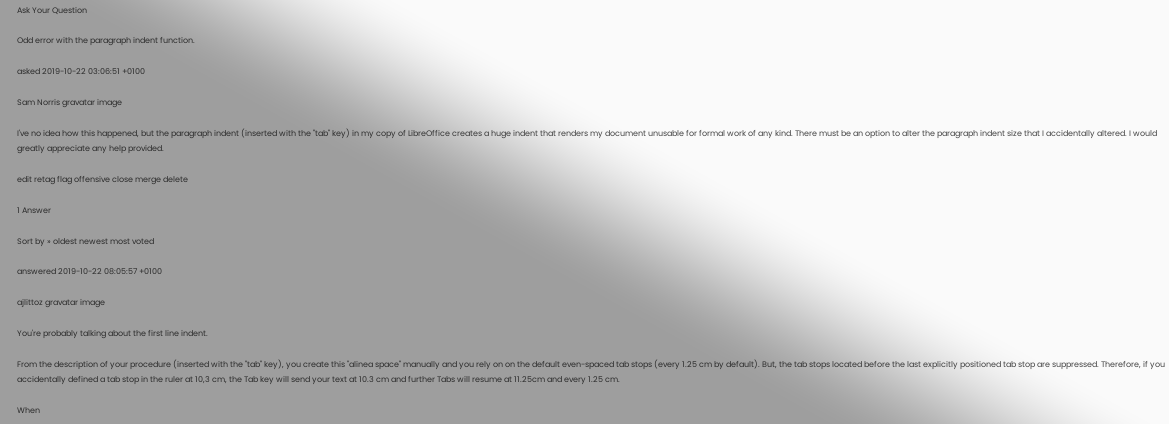Ask Your Question

Odd error with the paragraph indent function.

asked 2019-10-22 03:06:51 +0100

Sam Norris gravatar image

I've no idea how this happened, but the paragraph indent (inserted with the "tab" key) in my copy of LibreOffice creates a huge indent that renders my document unusable for formal work of any kind. There must be an option to alter the paragraph indent size that I accidentally altered. I would greatly appreciate any help provided.

edit retag flag offensive close merge delete

1 Answer

Sort by » oldest newest most voted

answered 2019-10-22 08:05:57 +0100

ajlittoz gravatar image

You're probably talking about the first line indent.

From the description of your procedure (inserted with the "tab" key), you create this "alinea space" manually and you rely on on the default even-spaced tab stops (every 1.25 cm by default). But, the tab stops located before the last explicitly positioned tab stop are suppressed. Therefore, if you accidentally defined a tab stop in the ruler at 10,3 cm, the Tab key will send your text at 10.3 cm and further Tabs will resume at 11.25cm and every 1.25 cm.

When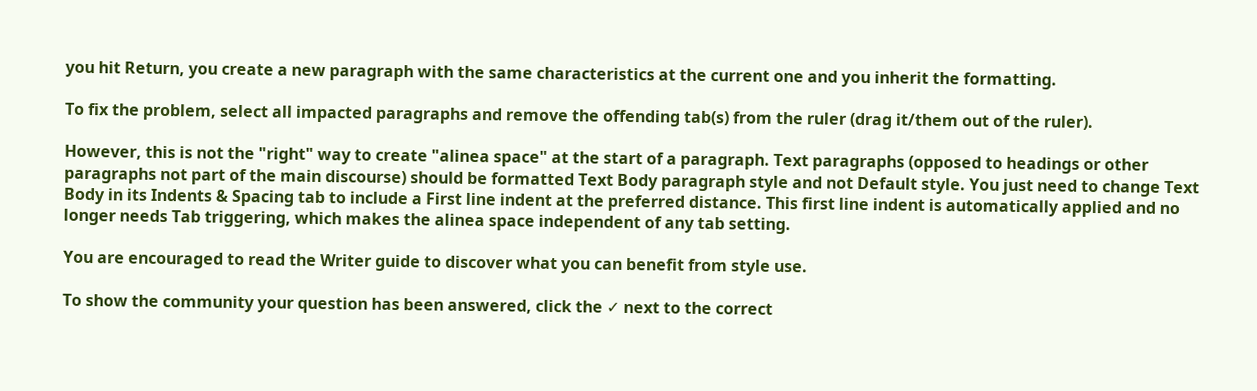you hit Return, you create a new paragraph with the same characteristics at the current one and you inherit the formatting.

To fix the problem, select all impacted paragraphs and remove the offending tab(s) from the ruler (drag it/them out of the ruler).

However, this is not the "right" way to create "alinea space" at the start of a paragraph. Text paragraphs (opposed to headings or other paragraphs not part of the main discourse) should be formatted Text Body paragraph style and not Default style. You just need to change Text Body in its Indents & Spacing tab to include a First line indent at the preferred distance. This first line indent is automatically applied and no longer needs Tab triggering, which makes the alinea space independent of any tab setting.

You are encouraged to read the Writer guide to discover what you can benefit from style use.

To show the community your question has been answered, click the ✓ next to the correct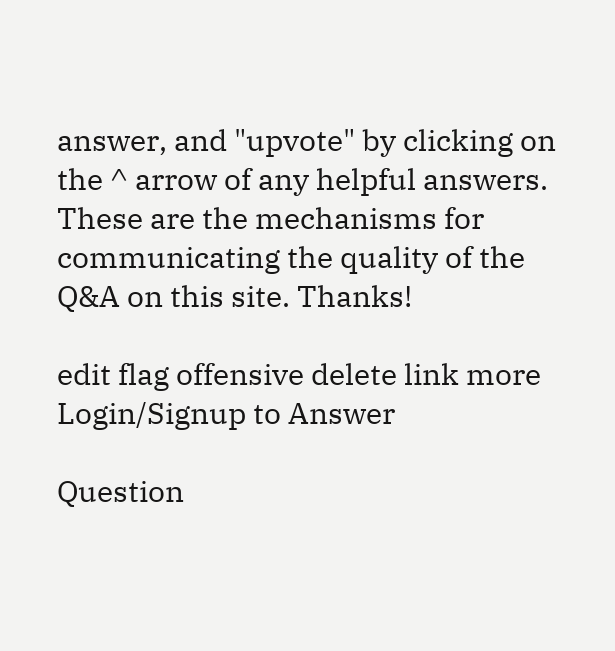answer, and "upvote" by clicking on the ^ arrow of any helpful answers. These are the mechanisms for communicating the quality of the Q&A on this site. Thanks!

edit flag offensive delete link more
Login/Signup to Answer

Question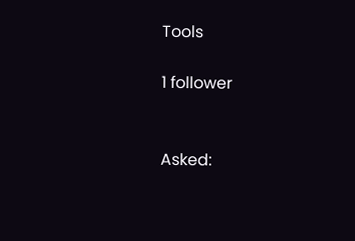Tools

1 follower


Asked: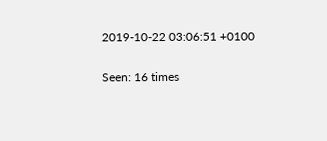2019-10-22 03:06:51 +0100

Seen: 16 times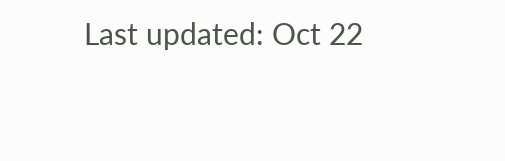Last updated: Oct 22